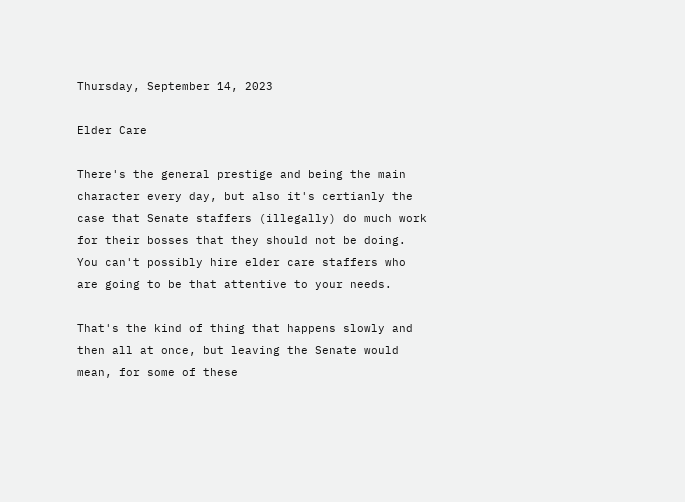Thursday, September 14, 2023

Elder Care

There's the general prestige and being the main character every day, but also it's certianly the case that Senate staffers (illegally) do much work for their bosses that they should not be doing. You can't possibly hire elder care staffers who are going to be that attentive to your needs.

That's the kind of thing that happens slowly and then all at once, but leaving the Senate would mean, for some of these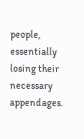people, essentially losing their necessary appendages.